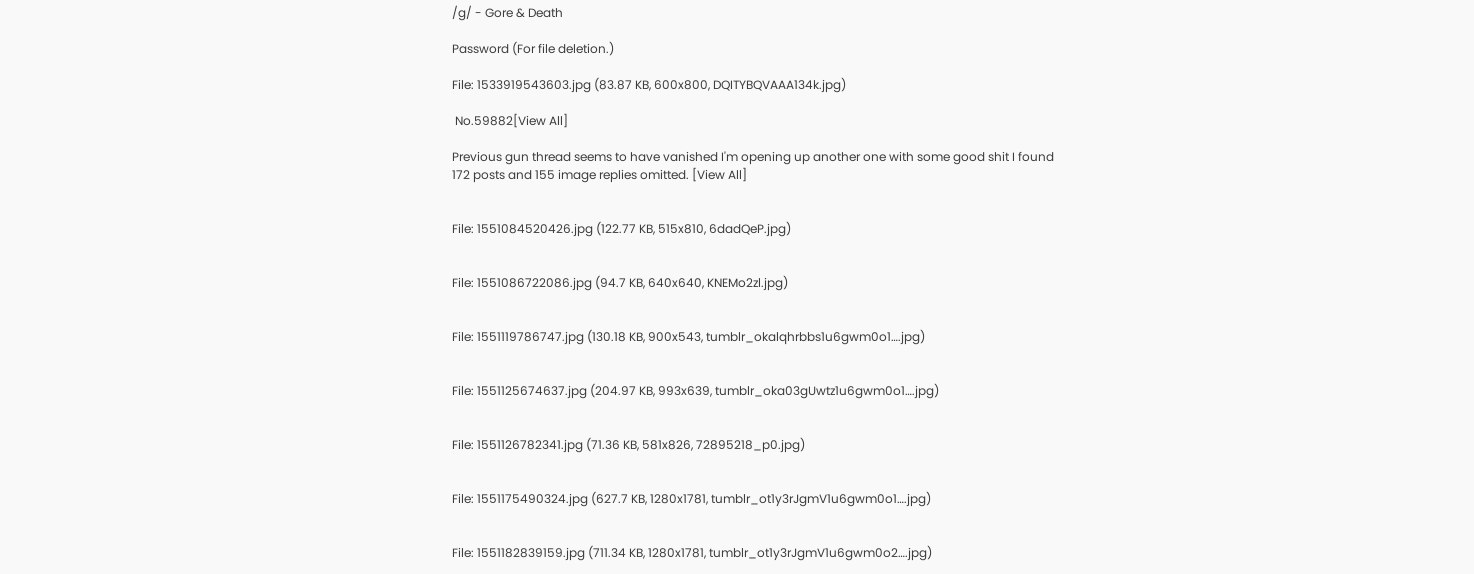/g/ - Gore & Death

Password (For file deletion.)

File: 1533919543603.jpg (83.87 KB, 600x800, DQITYBQVAAA134k.jpg)

 No.59882[View All]

Previous gun thread seems to have vanished I'm opening up another one with some good shit I found
172 posts and 155 image replies omitted. [View All]


File: 1551084520426.jpg (122.77 KB, 515x810, 6dadQeP.jpg)


File: 1551086722086.jpg (94.7 KB, 640x640, KNEMo2zl.jpg)


File: 1551119786747.jpg (130.18 KB, 900x543, tumblr_okalqhrbbs1u6gwm0o1….jpg)


File: 1551125674637.jpg (204.97 KB, 993x639, tumblr_oka03gUwtz1u6gwm0o1….jpg)


File: 1551126782341.jpg (71.36 KB, 581x826, 72895218_p0.jpg)


File: 1551175490324.jpg (627.7 KB, 1280x1781, tumblr_ot1y3rJgmV1u6gwm0o1….jpg)


File: 1551182839159.jpg (711.34 KB, 1280x1781, tumblr_ot1y3rJgmV1u6gwm0o2….jpg)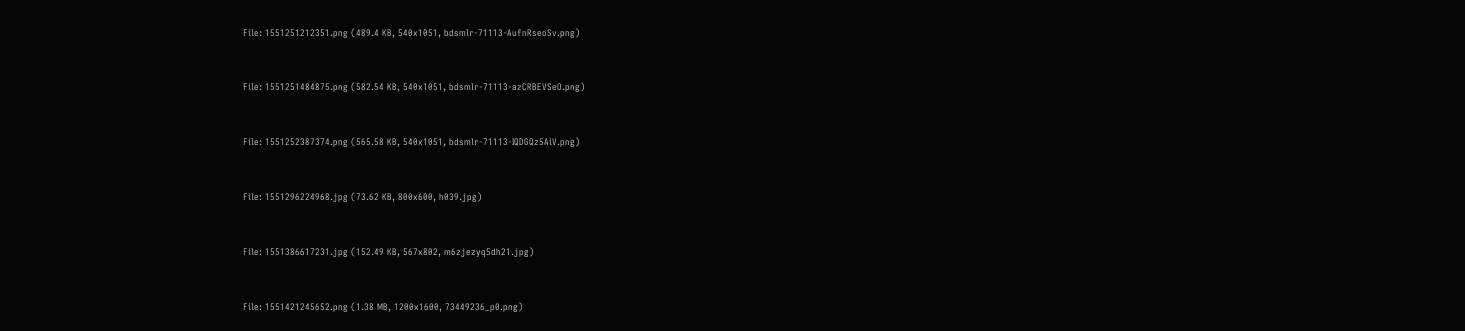File: 1551251212351.png (489.4 KB, 540x1051, bdsmlr-71113-AufnRseoSv.png)


File: 1551251484875.png (582.54 KB, 540x1051, bdsmlr-71113-azCRBEVSeO.png)


File: 1551252387374.png (565.58 KB, 540x1051, bdsmlr-71113-IQDGQz5AiV.png)


File: 1551296224968.jpg (73.62 KB, 800x600, h039.jpg)


File: 1551386617231.jpg (152.49 KB, 567x802, m6zjezyq5dh21.jpg)


File: 1551421245652.png (1.38 MB, 1200x1600, 73449236_p0.png)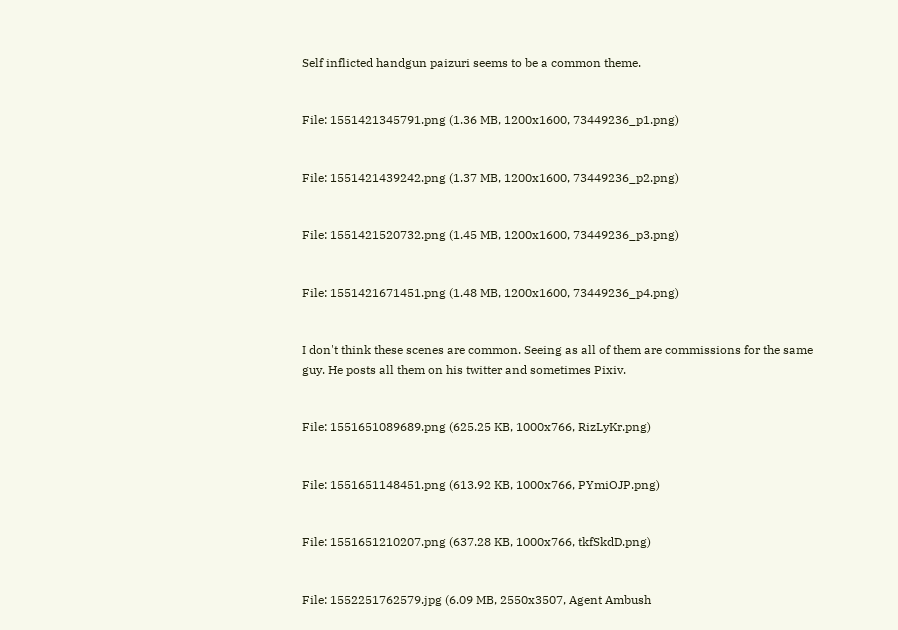Self inflicted handgun paizuri seems to be a common theme.


File: 1551421345791.png (1.36 MB, 1200x1600, 73449236_p1.png)


File: 1551421439242.png (1.37 MB, 1200x1600, 73449236_p2.png)


File: 1551421520732.png (1.45 MB, 1200x1600, 73449236_p3.png)


File: 1551421671451.png (1.48 MB, 1200x1600, 73449236_p4.png)


I don't think these scenes are common. Seeing as all of them are commissions for the same guy. He posts all them on his twitter and sometimes Pixiv.


File: 1551651089689.png (625.25 KB, 1000x766, RizLyKr.png)


File: 1551651148451.png (613.92 KB, 1000x766, PYmiOJP.png)


File: 1551651210207.png (637.28 KB, 1000x766, tkfSkdD.png)


File: 1552251762579.jpg (6.09 MB, 2550x3507, Agent Ambush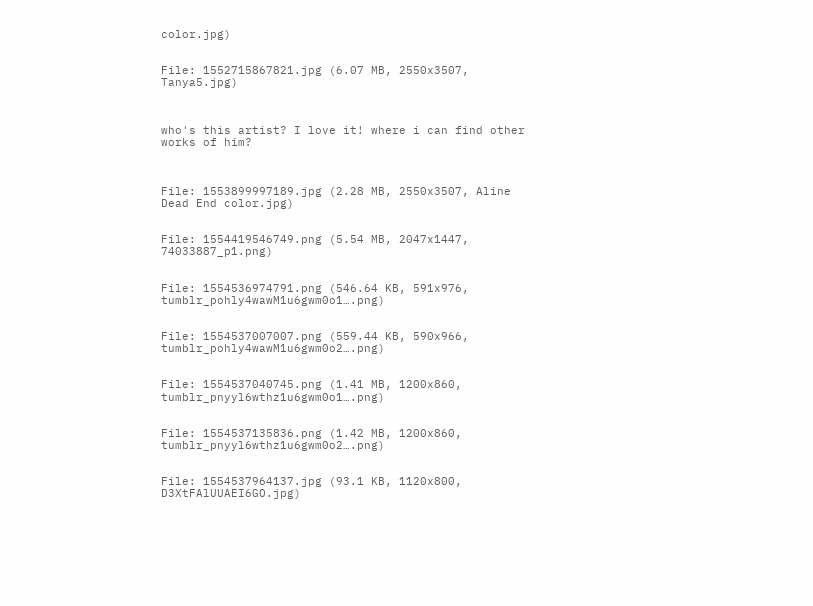color.jpg)


File: 1552715867821.jpg (6.07 MB, 2550x3507, Tanya5.jpg)



who's this artist? I love it! where i can find other works of him?



File: 1553899997189.jpg (2.28 MB, 2550x3507, Aline Dead End color.jpg)


File: 1554419546749.png (5.54 MB, 2047x1447, 74033887_p1.png)


File: 1554536974791.png (546.64 KB, 591x976, tumblr_pohly4wawM1u6gwm0o1….png)


File: 1554537007007.png (559.44 KB, 590x966, tumblr_pohly4wawM1u6gwm0o2….png)


File: 1554537040745.png (1.41 MB, 1200x860, tumblr_pnyyl6wthz1u6gwm0o1….png)


File: 1554537135836.png (1.42 MB, 1200x860, tumblr_pnyyl6wthz1u6gwm0o2….png)


File: 1554537964137.jpg (93.1 KB, 1120x800, D3XtFAlUUAEI6GO.jpg)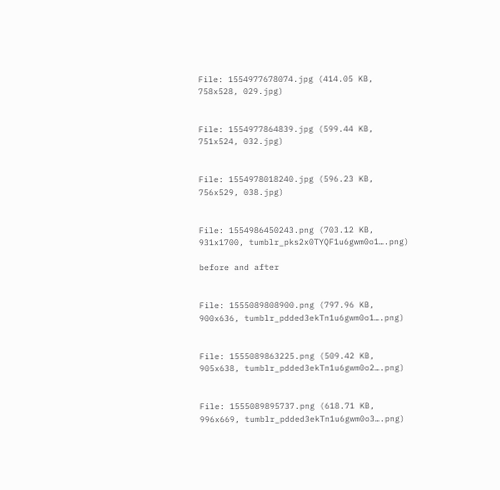File: 1554977678074.jpg (414.05 KB, 758x528, 029.jpg)


File: 1554977864839.jpg (599.44 KB, 751x524, 032.jpg)


File: 1554978018240.jpg (596.23 KB, 756x529, 038.jpg)


File: 1554986450243.png (703.12 KB, 931x1700, tumblr_pks2x0TYQF1u6gwm0o1….png)

before and after


File: 1555089808900.png (797.96 KB, 900x636, tumblr_pdded3ekTn1u6gwm0o1….png)


File: 1555089863225.png (509.42 KB, 905x638, tumblr_pdded3ekTn1u6gwm0o2….png)


File: 1555089895737.png (618.71 KB, 996x669, tumblr_pdded3ekTn1u6gwm0o3….png)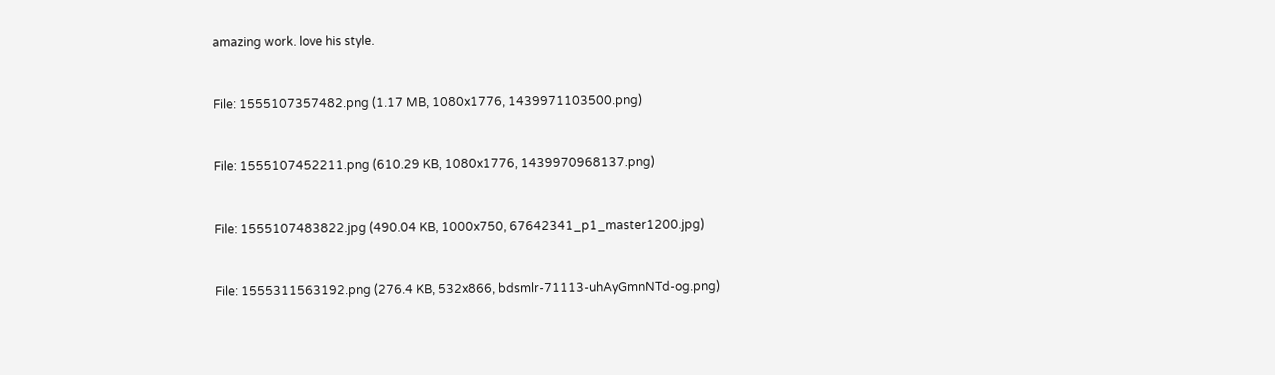amazing work. love his style.


File: 1555107357482.png (1.17 MB, 1080x1776, 1439971103500.png)


File: 1555107452211.png (610.29 KB, 1080x1776, 1439970968137.png)


File: 1555107483822.jpg (490.04 KB, 1000x750, 67642341_p1_master1200.jpg)


File: 1555311563192.png (276.4 KB, 532x866, bdsmlr-71113-uhAyGmnNTd-og.png)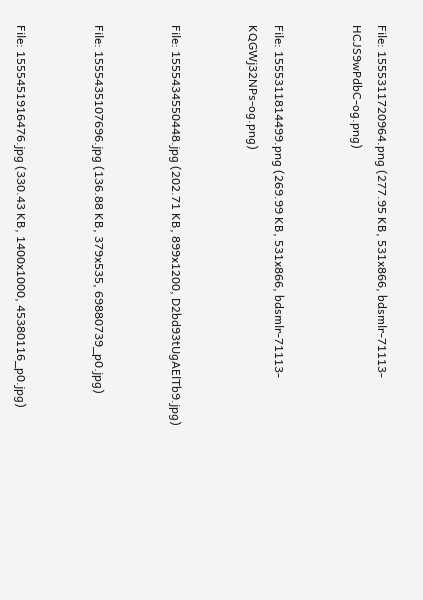File: 1555311720964.png (277.95 KB, 531x866, bdsmlr-71113-HCJS9wPdbC-og.png)


File: 1555311814499.png (269.99 KB, 531x866, bdsmlr-71113-KQGWj32NPs-og.png)


File: 1555434550448.jpg (202.71 KB, 899x1200, D2bd93tUgAElTb9.jpg)


File: 1555435107696.jpg (136.88 KB, 379x535, 69880739_p0.jpg)


File: 1555451916476.jpg (330.43 KB, 1400x1000, 45380116_p0.jpg)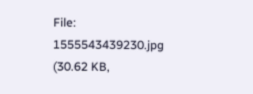File: 1555543439230.jpg (30.62 KB,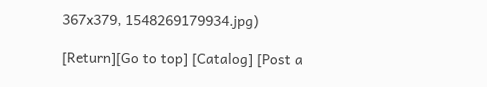367x379, 1548269179934.jpg)

[Return][Go to top] [Catalog] [Post a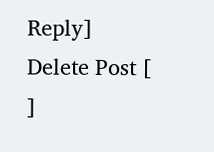Reply]
Delete Post [ ]